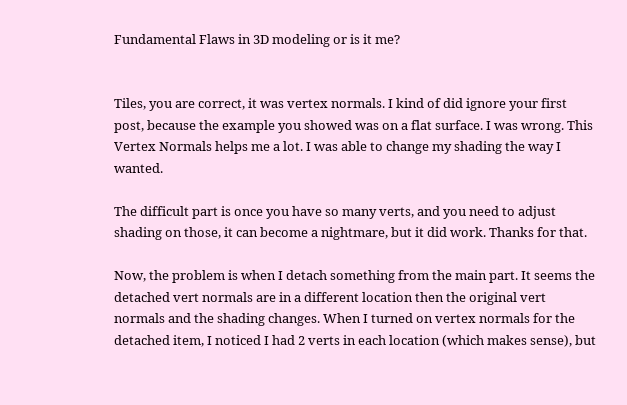Fundamental Flaws in 3D modeling or is it me?


Tiles, you are correct, it was vertex normals. I kind of did ignore your first post, because the example you showed was on a flat surface. I was wrong. This Vertex Normals helps me a lot. I was able to change my shading the way I wanted.

The difficult part is once you have so many verts, and you need to adjust shading on those, it can become a nightmare, but it did work. Thanks for that.

Now, the problem is when I detach something from the main part. It seems the detached vert normals are in a different location then the original vert normals and the shading changes. When I turned on vertex normals for the detached item, I noticed I had 2 verts in each location (which makes sense), but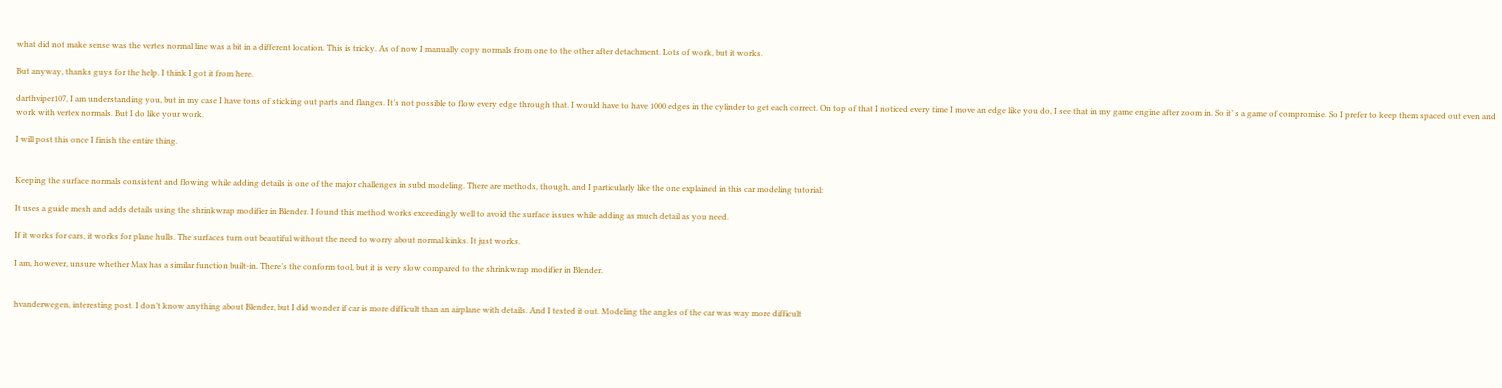what did not make sense was the vertes normal line was a bit in a different location. This is tricky. As of now I manually copy normals from one to the other after detachment. Lots of work, but it works.

But anyway, thanks guys for the help. I think I got it from here.

darthviper107, I am understanding you, but in my case I have tons of sticking out parts and flanges. It’s not possible to flow every edge through that. I would have to have 1000 edges in the cylinder to get each correct. On top of that I noticed every time I move an edge like you do, I see that in my game engine after zoom in. So it’ s a game of compromise. So I prefer to keep them spaced out even and work with vertex normals. But I do like your work.

I will post this once I finish the entire thing.


Keeping the surface normals consistent and flowing while adding details is one of the major challenges in subd modeling. There are methods, though, and I particularly like the one explained in this car modeling tutorial:

It uses a guide mesh and adds details using the shrinkwrap modifier in Blender. I found this method works exceedingly well to avoid the surface issues while adding as much detail as you need.

If it works for cars, it works for plane hulls. The surfaces turn out beautiful without the need to worry about normal kinks. It just works.

I am, however, unsure whether Max has a similar function built-in. There’s the conform tool, but it is very slow compared to the shrinkwrap modifier in Blender.


hvanderwegen, interesting post. I don’t know anything about Blender, but I did wonder if car is more difficult than an airplane with details. And I tested it out. Modeling the angles of the car was way more difficult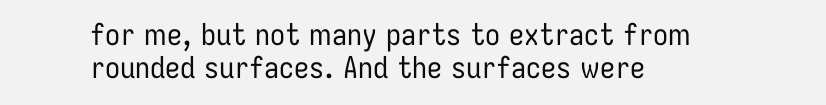for me, but not many parts to extract from rounded surfaces. And the surfaces were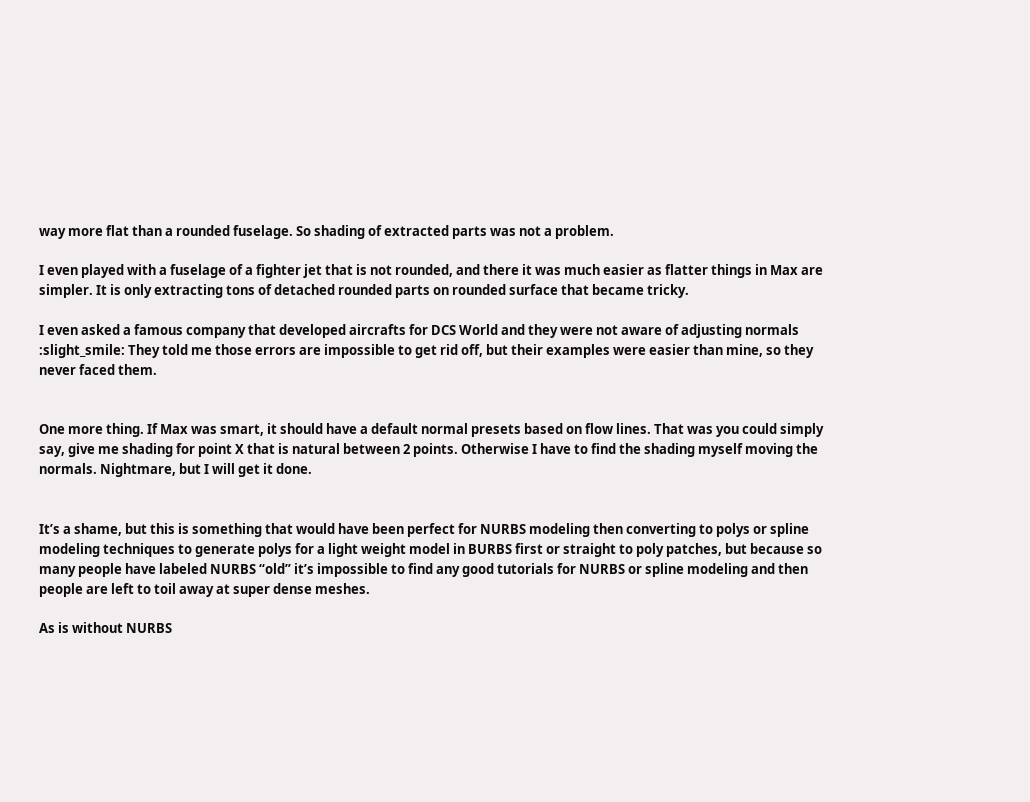way more flat than a rounded fuselage. So shading of extracted parts was not a problem.

I even played with a fuselage of a fighter jet that is not rounded, and there it was much easier as flatter things in Max are simpler. It is only extracting tons of detached rounded parts on rounded surface that became tricky.

I even asked a famous company that developed aircrafts for DCS World and they were not aware of adjusting normals :slight_smile: They told me those errors are impossible to get rid off, but their examples were easier than mine, so they never faced them.


One more thing. If Max was smart, it should have a default normal presets based on flow lines. That was you could simply say, give me shading for point X that is natural between 2 points. Otherwise I have to find the shading myself moving the normals. Nightmare, but I will get it done.


It’s a shame, but this is something that would have been perfect for NURBS modeling then converting to polys or spline modeling techniques to generate polys for a light weight model in BURBS first or straight to poly patches, but because so many people have labeled NURBS “old” it’s impossible to find any good tutorials for NURBS or spline modeling and then people are left to toil away at super dense meshes.

As is without NURBS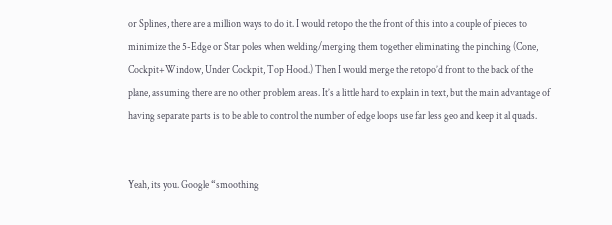or Splines, there are a million ways to do it. I would retopo the the front of this into a couple of pieces to minimize the 5-Edge or Star poles when welding/merging them together eliminating the pinching (Cone, Cockpit+Window, Under Cockpit, Top Hood.) Then I would merge the retopo’d front to the back of the plane, assuming there are no other problem areas. It’s a little hard to explain in text, but the main advantage of having separate parts is to be able to control the number of edge loops use far less geo and keep it al quads.


Yeah, its you. Google “smoothing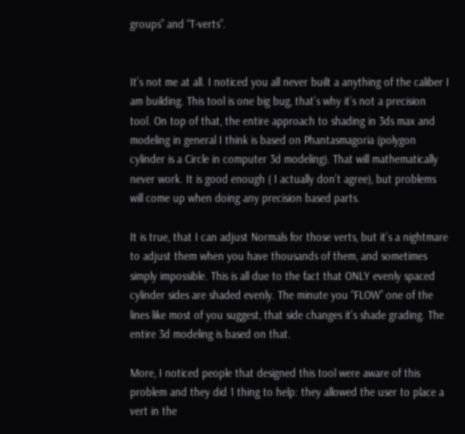groups” and “T-verts”.


It’s not me at all. I noticed you all never built a anything of the caliber I am building. This tool is one big bug, that’s why it’s not a precision tool. On top of that, the entire approach to shading in 3ds max and modeling in general I think is based on Phantasmagoria (polygon cylinder is a Circle in computer 3d modeling). That will mathematically never work. It is good enough ( I actually don’t agree), but problems will come up when doing any precision based parts.

It is true, that I can adjust Normals for those verts, but it’s a nightmare to adjust them when you have thousands of them, and sometimes simply impossible. This is all due to the fact that ONLY evenly spaced cylinder sides are shaded evenly. The minute you “FLOW” one of the lines like most of you suggest, that side changes it’s shade grading. The entire 3d modeling is based on that.

More, I noticed people that designed this tool were aware of this problem and they did 1 thing to help: they allowed the user to place a vert in the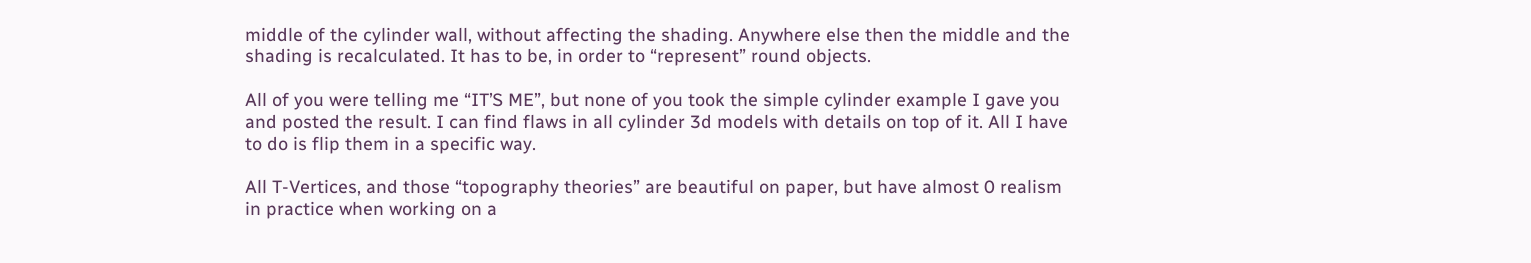middle of the cylinder wall, without affecting the shading. Anywhere else then the middle and the shading is recalculated. It has to be, in order to “represent” round objects.

All of you were telling me “IT’S ME”, but none of you took the simple cylinder example I gave you and posted the result. I can find flaws in all cylinder 3d models with details on top of it. All I have to do is flip them in a specific way.

All T-Vertices, and those “topography theories” are beautiful on paper, but have almost 0 realism in practice when working on a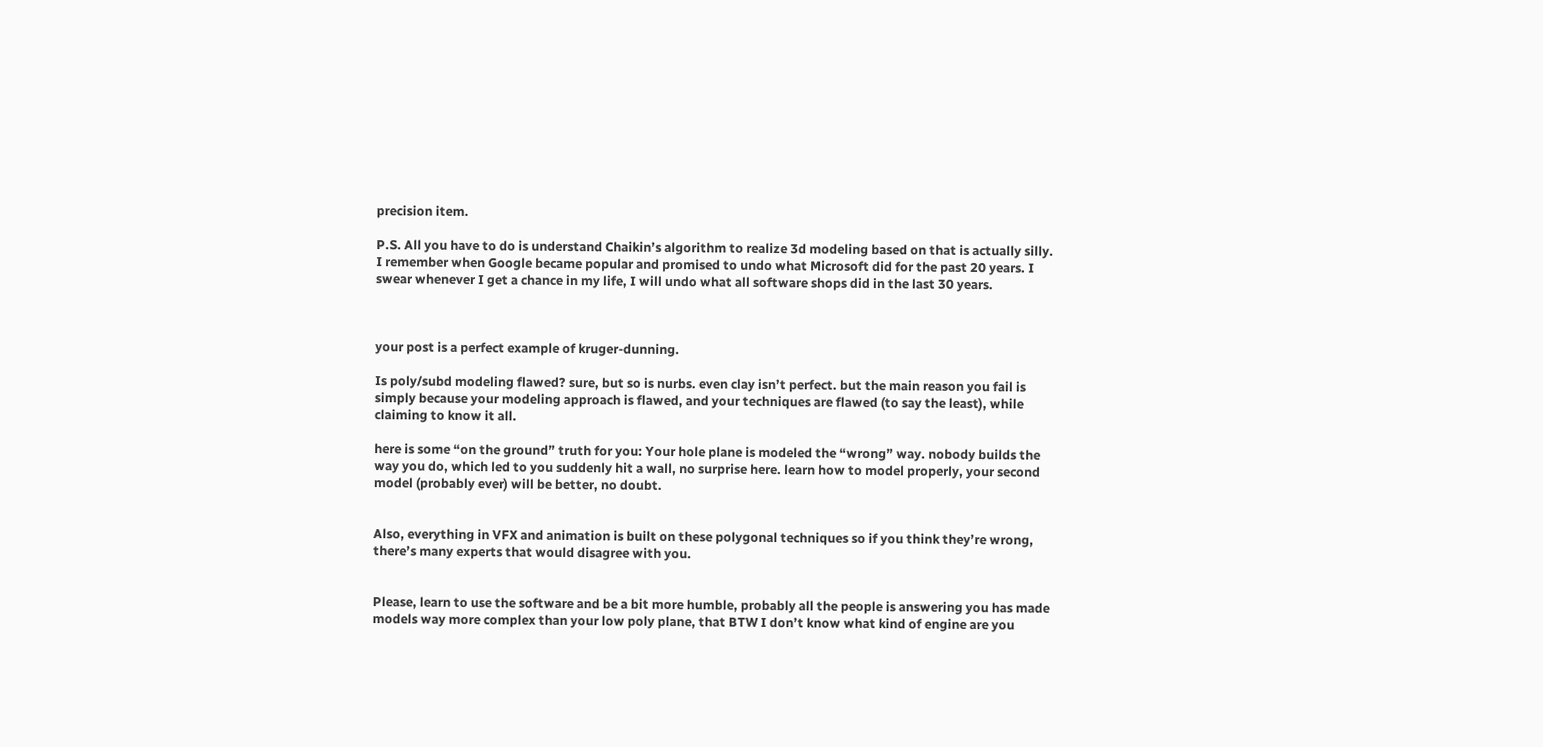precision item.

P.S. All you have to do is understand Chaikin’s algorithm to realize 3d modeling based on that is actually silly.
I remember when Google became popular and promised to undo what Microsoft did for the past 20 years. I swear whenever I get a chance in my life, I will undo what all software shops did in the last 30 years.



your post is a perfect example of kruger-dunning.

Is poly/subd modeling flawed? sure, but so is nurbs. even clay isn’t perfect. but the main reason you fail is simply because your modeling approach is flawed, and your techniques are flawed (to say the least), while claiming to know it all.

here is some “on the ground” truth for you: Your hole plane is modeled the “wrong” way. nobody builds the way you do, which led to you suddenly hit a wall, no surprise here. learn how to model properly, your second model (probably ever) will be better, no doubt.


Also, everything in VFX and animation is built on these polygonal techniques so if you think they’re wrong, there’s many experts that would disagree with you.


Please, learn to use the software and be a bit more humble, probably all the people is answering you has made models way more complex than your low poly plane, that BTW I don’t know what kind of engine are you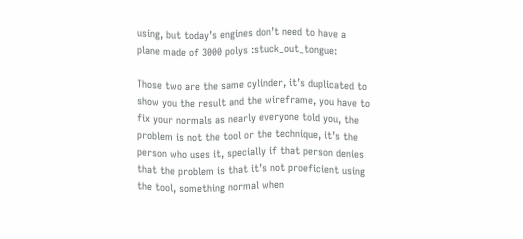using, but today’s engines don’t need to have a plane made of 3000 polys :stuck_out_tongue:

Those two are the same cylinder, it’s duplicated to show you the result and the wireframe, you have to fix your normals as nearly everyone told you, the problem is not the tool or the technique, it’s the person who uses it, specially if that person denies that the problem is that it’s not proeficient using the tool, something normal when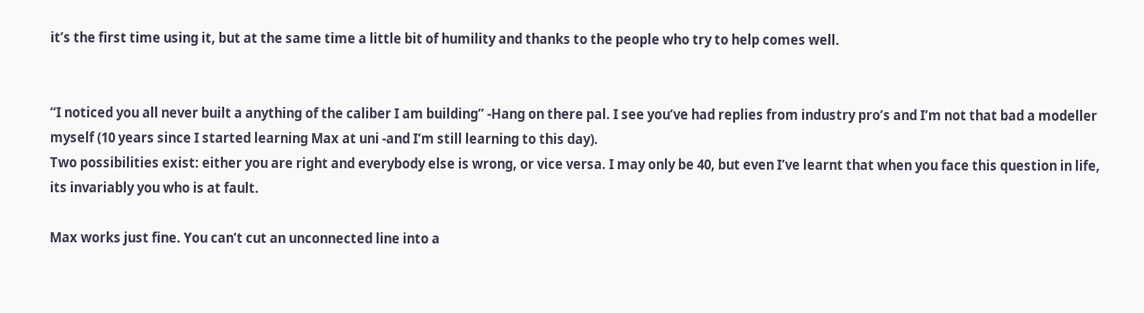it’s the first time using it, but at the same time a little bit of humility and thanks to the people who try to help comes well.


“I noticed you all never built a anything of the caliber I am building” -Hang on there pal. I see you’ve had replies from industry pro’s and I’m not that bad a modeller myself (10 years since I started learning Max at uni -and I’m still learning to this day).
Two possibilities exist: either you are right and everybody else is wrong, or vice versa. I may only be 40, but even I’ve learnt that when you face this question in life, its invariably you who is at fault.

Max works just fine. You can’t cut an unconnected line into a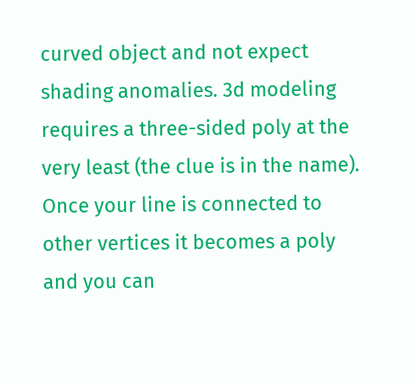curved object and not expect shading anomalies. 3d modeling requires a three-sided poly at the very least (the clue is in the name). Once your line is connected to other vertices it becomes a poly and you can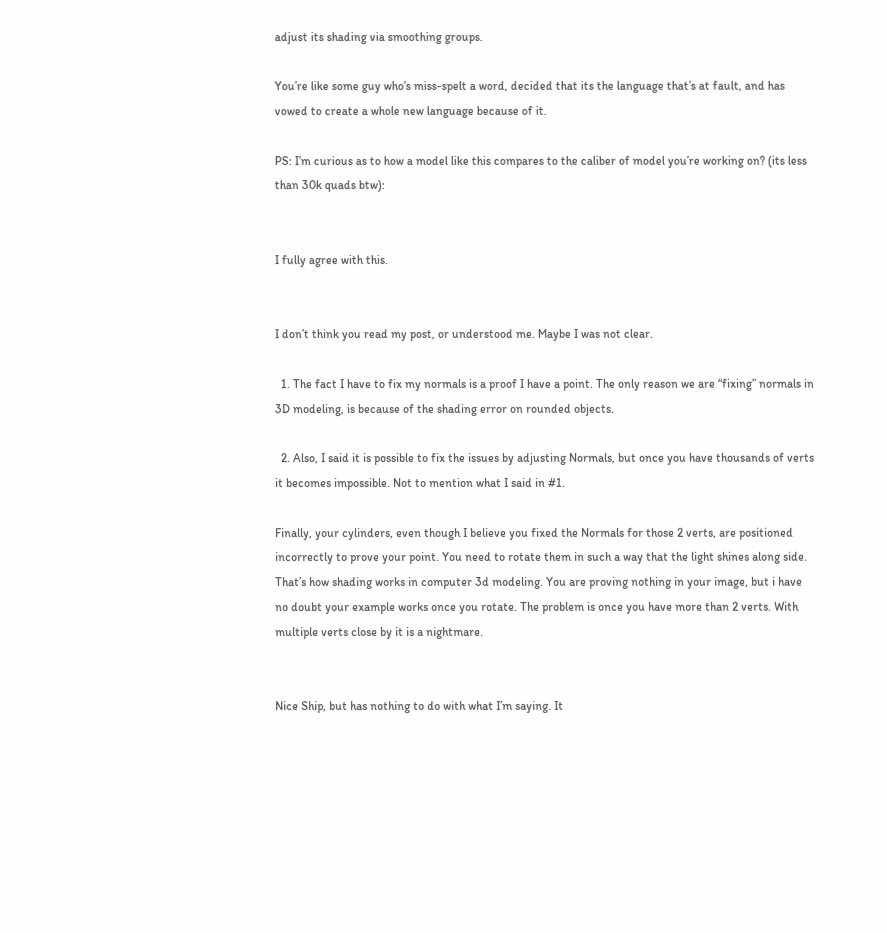adjust its shading via smoothing groups.

You’re like some guy who’s miss-spelt a word, decided that its the language that’s at fault, and has vowed to create a whole new language because of it.

PS: I’m curious as to how a model like this compares to the caliber of model you’re working on? (its less than 30k quads btw):


I fully agree with this.


I don’t think you read my post, or understood me. Maybe I was not clear.

  1. The fact I have to fix my normals is a proof I have a point. The only reason we are “fixing” normals in 3D modeling, is because of the shading error on rounded objects.

  2. Also, I said it is possible to fix the issues by adjusting Normals, but once you have thousands of verts it becomes impossible. Not to mention what I said in #1.

Finally, your cylinders, even though I believe you fixed the Normals for those 2 verts, are positioned incorrectly to prove your point. You need to rotate them in such a way that the light shines along side. That’s how shading works in computer 3d modeling. You are proving nothing in your image, but i have no doubt your example works once you rotate. The problem is once you have more than 2 verts. With multiple verts close by it is a nightmare.


Nice Ship, but has nothing to do with what I’m saying. It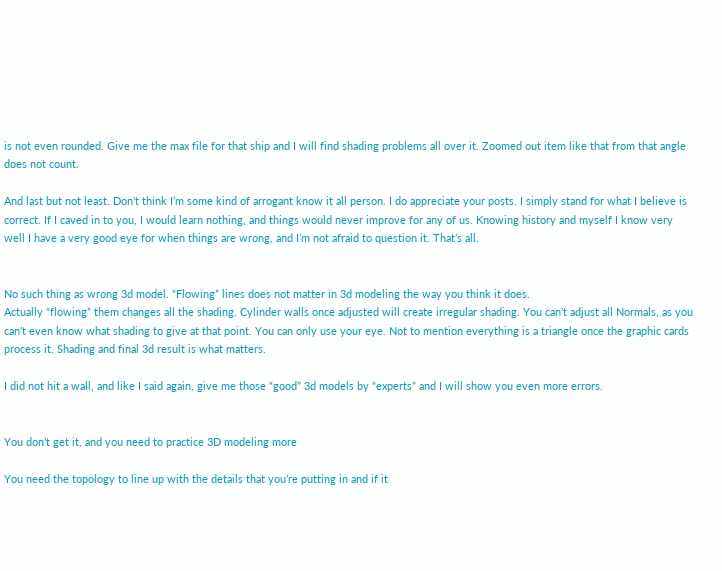is not even rounded. Give me the max file for that ship and I will find shading problems all over it. Zoomed out item like that from that angle does not count.

And last but not least. Don’t think I’m some kind of arrogant know it all person. I do appreciate your posts. I simply stand for what I believe is correct. If I caved in to you, I would learn nothing, and things would never improve for any of us. Knowing history and myself I know very well I have a very good eye for when things are wrong, and I’m not afraid to question it. That’s all.


No such thing as wrong 3d model. “Flowing” lines does not matter in 3d modeling the way you think it does.
Actually “flowing” them changes all the shading. Cylinder walls once adjusted will create irregular shading. You can’t adjust all Normals, as you can’t even know what shading to give at that point. You can only use your eye. Not to mention everything is a triangle once the graphic cards process it. Shading and final 3d result is what matters.

I did not hit a wall, and like I said again, give me those “good” 3d models by “experts” and I will show you even more errors.


You don’t get it, and you need to practice 3D modeling more

You need the topology to line up with the details that you’re putting in and if it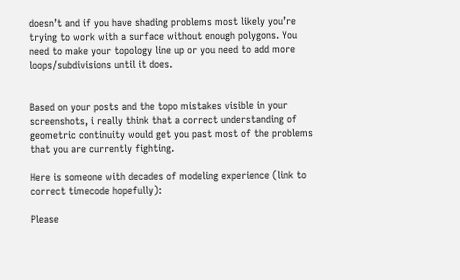doesn’t and if you have shading problems most likely you’re trying to work with a surface without enough polygons. You need to make your topology line up or you need to add more loops/subdivisions until it does.


Based on your posts and the topo mistakes visible in your screenshots, i really think that a correct understanding of geometric continuity would get you past most of the problems that you are currently fighting.

Here is someone with decades of modeling experience (link to correct timecode hopefully):

Please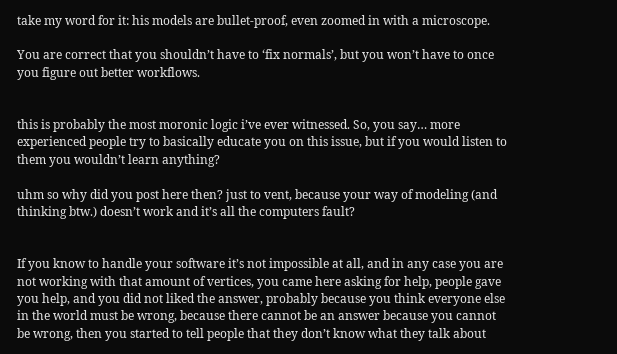take my word for it: his models are bullet-proof, even zoomed in with a microscope.

You are correct that you shouldn’t have to ‘fix normals’, but you won’t have to once you figure out better workflows.


this is probably the most moronic logic i’ve ever witnessed. So, you say… more experienced people try to basically educate you on this issue, but if you would listen to them you wouldn’t learn anything?

uhm so why did you post here then? just to vent, because your way of modeling (and thinking btw.) doesn’t work and it’s all the computers fault?


If you know to handle your software it’s not impossible at all, and in any case you are not working with that amount of vertices, you came here asking for help, people gave you help, and you did not liked the answer, probably because you think everyone else in the world must be wrong, because there cannot be an answer because you cannot be wrong, then you started to tell people that they don’t know what they talk about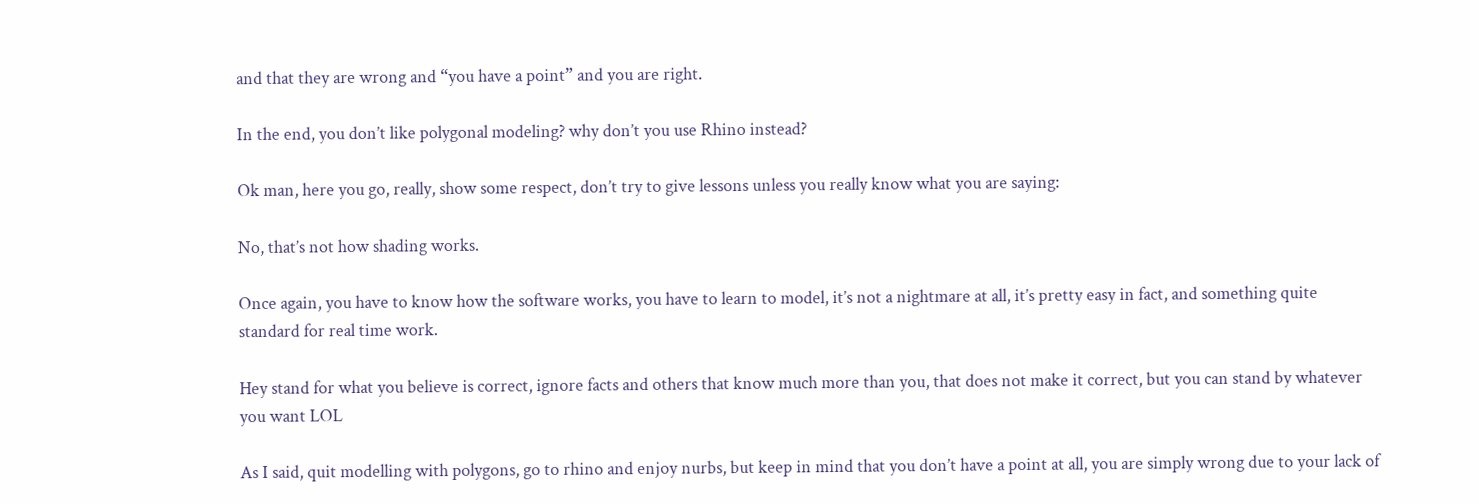and that they are wrong and “you have a point” and you are right.

In the end, you don’t like polygonal modeling? why don’t you use Rhino instead?

Ok man, here you go, really, show some respect, don’t try to give lessons unless you really know what you are saying:

No, that’s not how shading works.

Once again, you have to know how the software works, you have to learn to model, it’s not a nightmare at all, it’s pretty easy in fact, and something quite standard for real time work.

Hey stand for what you believe is correct, ignore facts and others that know much more than you, that does not make it correct, but you can stand by whatever you want LOL

As I said, quit modelling with polygons, go to rhino and enjoy nurbs, but keep in mind that you don’t have a point at all, you are simply wrong due to your lack of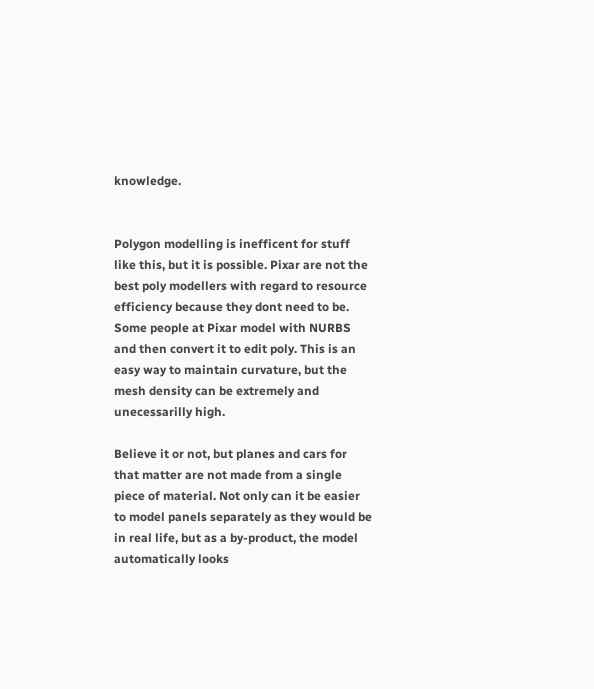knowledge.


Polygon modelling is inefficent for stuff like this, but it is possible. Pixar are not the best poly modellers with regard to resource efficiency because they dont need to be. Some people at Pixar model with NURBS and then convert it to edit poly. This is an easy way to maintain curvature, but the mesh density can be extremely and unecessarilly high.

Believe it or not, but planes and cars for that matter are not made from a single piece of material. Not only can it be easier to model panels separately as they would be in real life, but as a by-product, the model automatically looks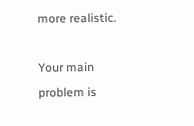more realistic.

Your main problem is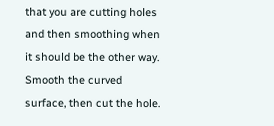that you are cutting holes and then smoothing when it should be the other way. Smooth the curved surface, then cut the hole.